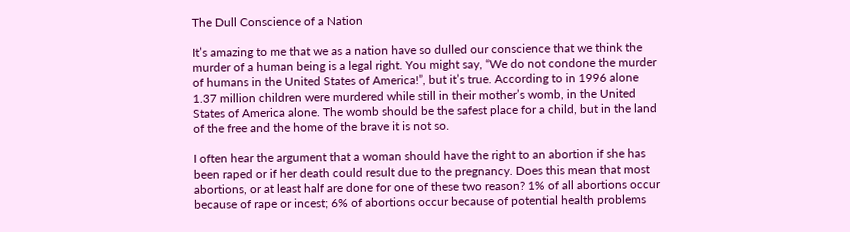The Dull Conscience of a Nation

It’s amazing to me that we as a nation have so dulled our conscience that we think the murder of a human being is a legal right. You might say, “We do not condone the murder of humans in the United States of America!”, but it’s true. According to in 1996 alone 1.37 million children were murdered while still in their mother’s womb, in the United States of America alone. The womb should be the safest place for a child, but in the land of the free and the home of the brave it is not so.

I often hear the argument that a woman should have the right to an abortion if she has been raped or if her death could result due to the pregnancy. Does this mean that most abortions, or at least half are done for one of these two reason? 1% of all abortions occur because of rape or incest; 6% of abortions occur because of potential health problems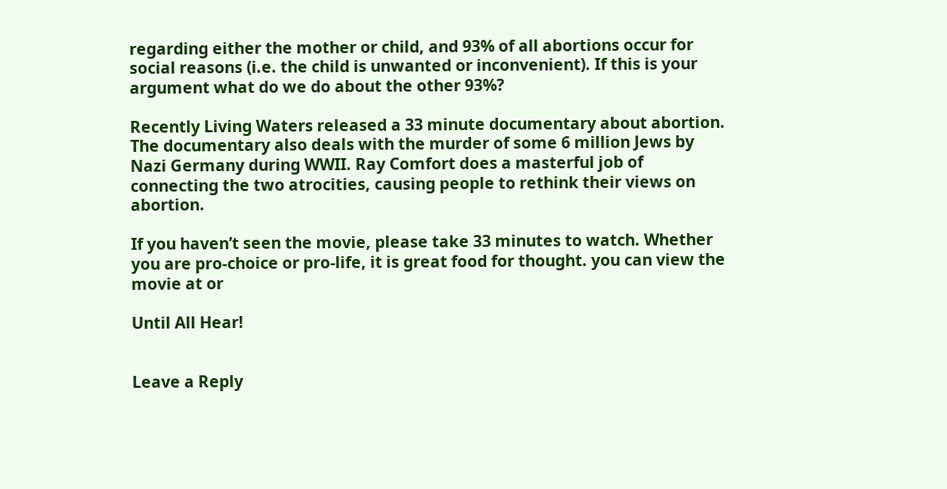regarding either the mother or child, and 93% of all abortions occur for social reasons (i.e. the child is unwanted or inconvenient). If this is your argument what do we do about the other 93%?

Recently Living Waters released a 33 minute documentary about abortion. The documentary also deals with the murder of some 6 million Jews by Nazi Germany during WWII. Ray Comfort does a masterful job of connecting the two atrocities, causing people to rethink their views on abortion.

If you haven’t seen the movie, please take 33 minutes to watch. Whether you are pro-choice or pro-life, it is great food for thought. you can view the movie at or

Until All Hear!


Leave a Reply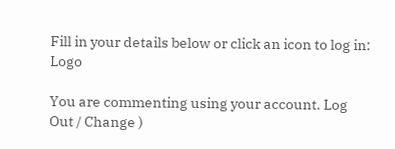Fill in your details below or click an icon to log in: Logo

You are commenting using your account. Log Out / Change )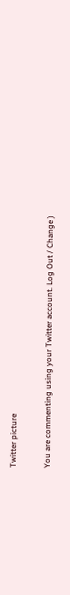Twitter picture

You are commenting using your Twitter account. Log Out / Change )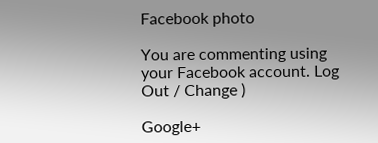Facebook photo

You are commenting using your Facebook account. Log Out / Change )

Google+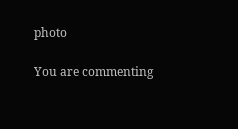photo

You are commenting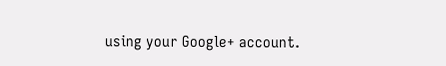using your Google+ account.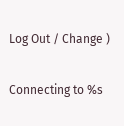Log Out / Change )

Connecting to %s